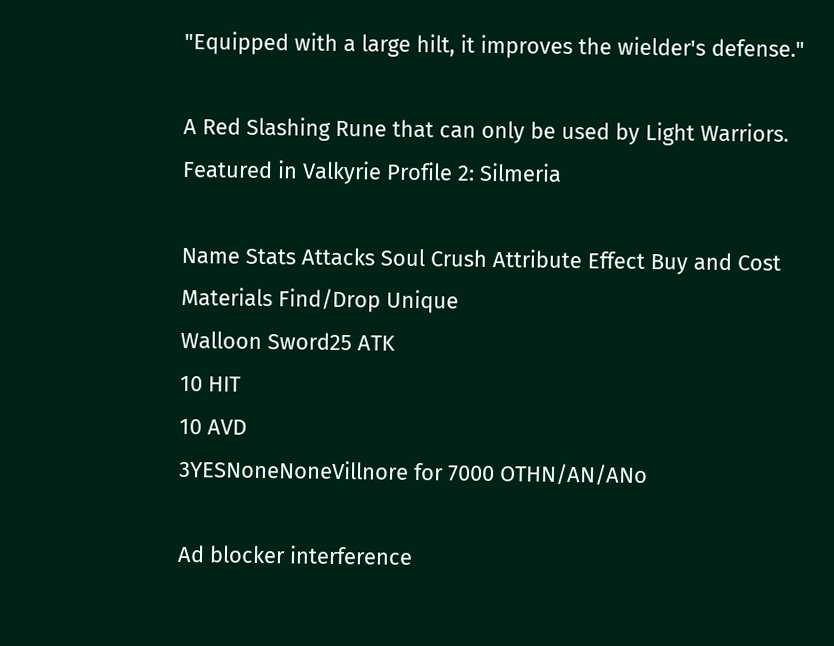"Equipped with a large hilt, it improves the wielder's defense."

A Red Slashing Rune that can only be used by Light Warriors. Featured in Valkyrie Profile 2: Silmeria

Name Stats Attacks Soul Crush Attribute Effect Buy and Cost Materials Find/Drop Unique
Walloon Sword25 ATK
10 HIT
10 AVD
3YESNoneNoneVillnore for 7000 OTHN/AN/ANo

Ad blocker interference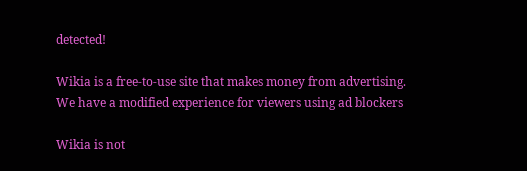detected!

Wikia is a free-to-use site that makes money from advertising. We have a modified experience for viewers using ad blockers

Wikia is not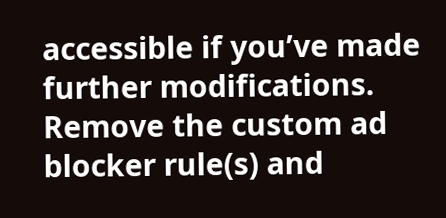accessible if you’ve made further modifications. Remove the custom ad blocker rule(s) and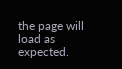the page will load as expected.